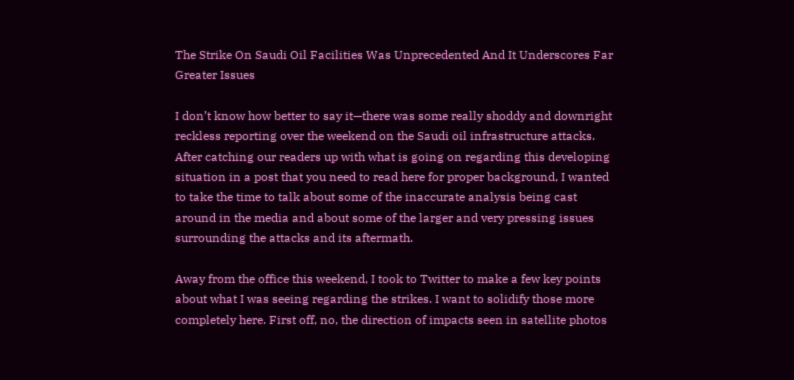The Strike On Saudi Oil Facilities Was Unprecedented And It Underscores Far Greater Issues

I don’t know how better to say it—there was some really shoddy and downright reckless reporting over the weekend on the Saudi oil infrastructure attacks. After catching our readers up with what is going on regarding this developing situation in a post that you need to read here for proper background, I wanted to take the time to talk about some of the inaccurate analysis being cast around in the media and about some of the larger and very pressing issues surrounding the attacks and its aftermath.

Away from the office this weekend, I took to Twitter to make a few key points about what I was seeing regarding the strikes. I want to solidify those more completely here. First off, no, the direction of impacts seen in satellite photos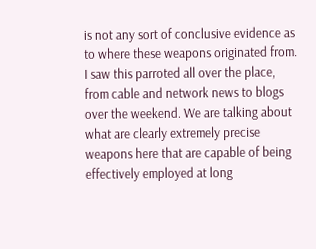is not any sort of conclusive evidence as to where these weapons originated from. I saw this parroted all over the place, from cable and network news to blogs over the weekend. We are talking about what are clearly extremely precise weapons here that are capable of being effectively employed at long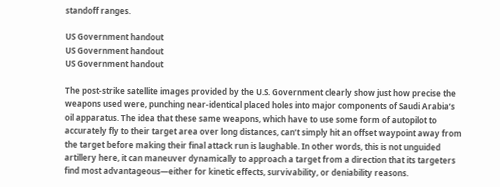standoff ranges.

US Government handout
US Government handout
US Government handout

The post-strike satellite images provided by the U.S. Government clearly show just how precise the weapons used were, punching near-identical placed holes into major components of Saudi Arabia’s oil apparatus. The idea that these same weapons, which have to use some form of autopilot to accurately fly to their target area over long distances, can’t simply hit an offset waypoint away from the target before making their final attack run is laughable. In other words, this is not unguided artillery here, it can maneuver dynamically to approach a target from a direction that its targeters find most advantageous—either for kinetic effects, survivability, or deniability reasons.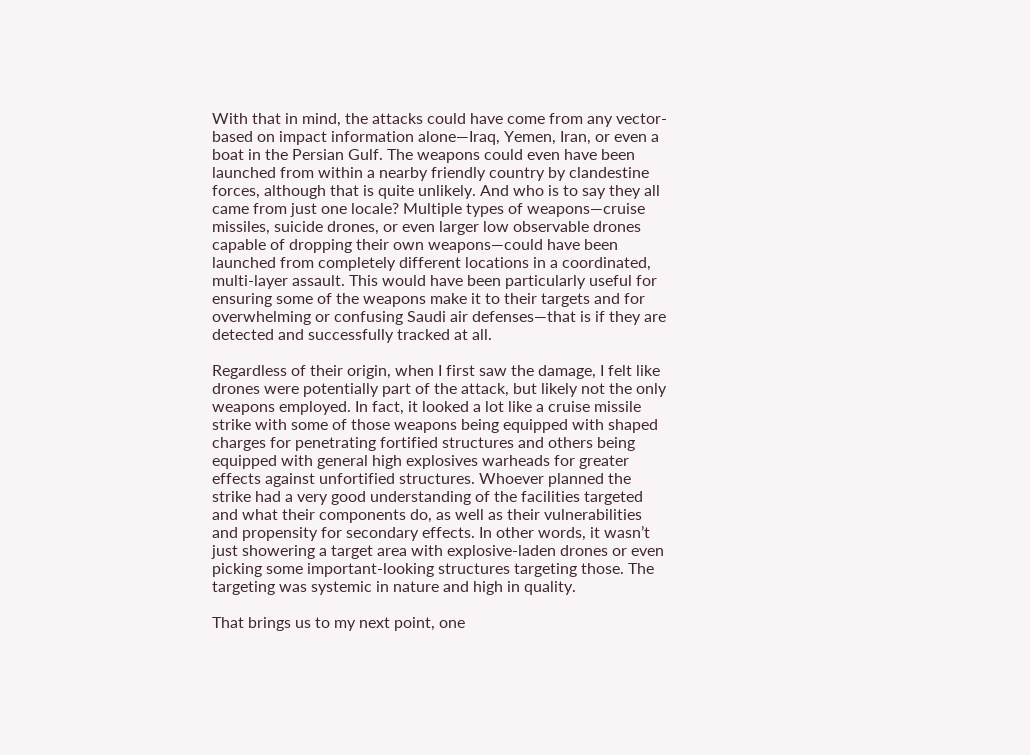With that in mind, the attacks could have come from any vector-based on impact information alone—Iraq, Yemen, Iran, or even a boat in the Persian Gulf. The weapons could even have been launched from within a nearby friendly country by clandestine forces, although that is quite unlikely. And who is to say they all came from just one locale? Multiple types of weapons—cruise missiles, suicide drones, or even larger low observable drones capable of dropping their own weapons—could have been launched from completely different locations in a coordinated, multi-layer assault. This would have been particularly useful for ensuring some of the weapons make it to their targets and for overwhelming or confusing Saudi air defenses—that is if they are detected and successfully tracked at all.

Regardless of their origin, when I first saw the damage, I felt like drones were potentially part of the attack, but likely not the only weapons employed. In fact, it looked a lot like a cruise missile strike with some of those weapons being equipped with shaped charges for penetrating fortified structures and others being equipped with general high explosives warheads for greater effects against unfortified structures. Whoever planned the strike had a very good understanding of the facilities targeted and what their components do, as well as their vulnerabilities and propensity for secondary effects. In other words, it wasn’t just showering a target area with explosive-laden drones or even picking some important-looking structures targeting those. The targeting was systemic in nature and high in quality.

That brings us to my next point, one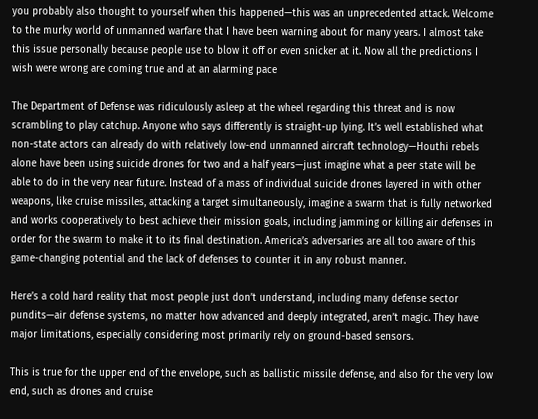you probably also thought to yourself when this happened—this was an unprecedented attack. Welcome to the murky world of unmanned warfare that I have been warning about for many years. I almost take this issue personally because people use to blow it off or even snicker at it. Now all the predictions I wish were wrong are coming true and at an alarming pace

The Department of Defense was ridiculously asleep at the wheel regarding this threat and is now scrambling to play catchup. Anyone who says differently is straight-up lying. It’s well established what non-state actors can already do with relatively low-end unmanned aircraft technology—Houthi rebels alone have been using suicide drones for two and a half years—just imagine what a peer state will be able to do in the very near future. Instead of a mass of individual suicide drones layered in with other weapons, like cruise missiles, attacking a target simultaneously, imagine a swarm that is fully networked and works cooperatively to best achieve their mission goals, including jamming or killing air defenses in order for the swarm to make it to its final destination. America’s adversaries are all too aware of this game-changing potential and the lack of defenses to counter it in any robust manner.

Here’s a cold hard reality that most people just don’t understand, including many defense sector pundits—air defense systems, no matter how advanced and deeply integrated, aren’t magic. They have major limitations, especially considering most primarily rely on ground-based sensors.

This is true for the upper end of the envelope, such as ballistic missile defense, and also for the very low end, such as drones and cruise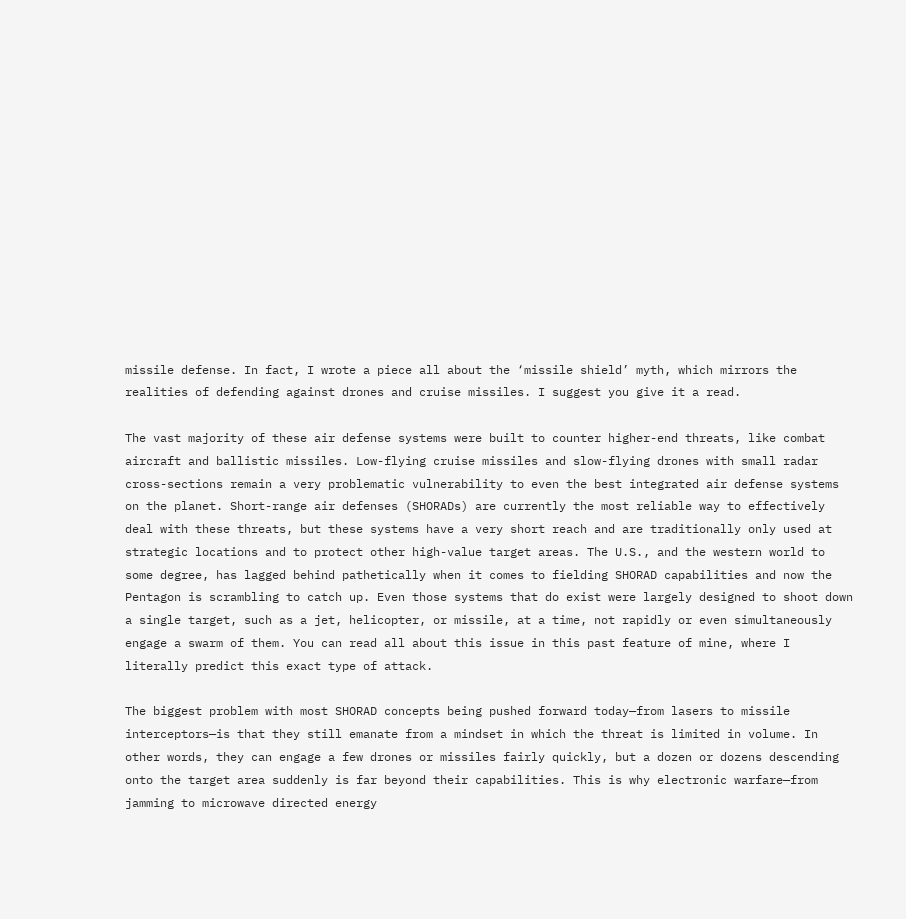missile defense. In fact, I wrote a piece all about the ‘missile shield’ myth, which mirrors the realities of defending against drones and cruise missiles. I suggest you give it a read.

The vast majority of these air defense systems were built to counter higher-end threats, like combat aircraft and ballistic missiles. Low-flying cruise missiles and slow-flying drones with small radar cross-sections remain a very problematic vulnerability to even the best integrated air defense systems on the planet. Short-range air defenses (SHORADs) are currently the most reliable way to effectively deal with these threats, but these systems have a very short reach and are traditionally only used at strategic locations and to protect other high-value target areas. The U.S., and the western world to some degree, has lagged behind pathetically when it comes to fielding SHORAD capabilities and now the Pentagon is scrambling to catch up. Even those systems that do exist were largely designed to shoot down a single target, such as a jet, helicopter, or missile, at a time, not rapidly or even simultaneously engage a swarm of them. You can read all about this issue in this past feature of mine, where I literally predict this exact type of attack.

The biggest problem with most SHORAD concepts being pushed forward today—from lasers to missile interceptors—is that they still emanate from a mindset in which the threat is limited in volume. In other words, they can engage a few drones or missiles fairly quickly, but a dozen or dozens descending onto the target area suddenly is far beyond their capabilities. This is why electronic warfare—from jamming to microwave directed energy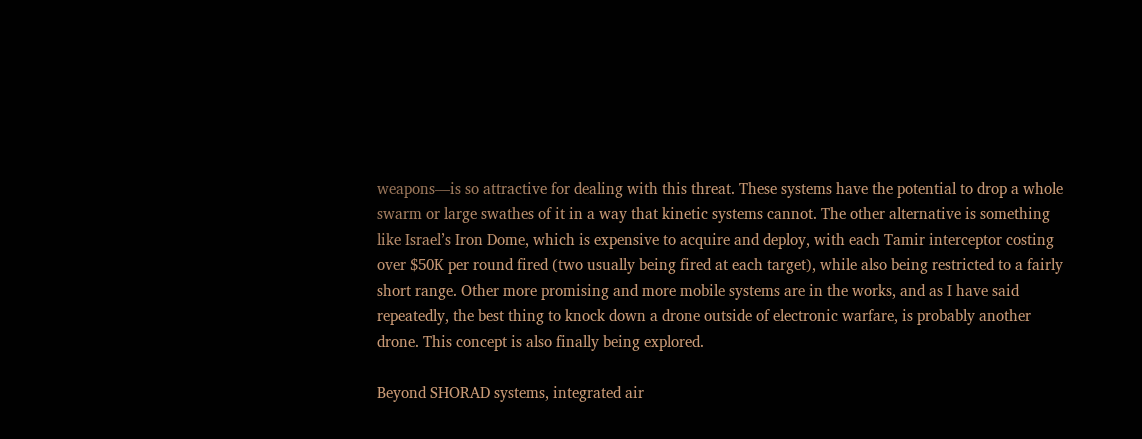weapons—is so attractive for dealing with this threat. These systems have the potential to drop a whole swarm or large swathes of it in a way that kinetic systems cannot. The other alternative is something like Israel’s Iron Dome, which is expensive to acquire and deploy, with each Tamir interceptor costing over $50K per round fired (two usually being fired at each target), while also being restricted to a fairly short range. Other more promising and more mobile systems are in the works, and as I have said repeatedly, the best thing to knock down a drone outside of electronic warfare, is probably another drone. This concept is also finally being explored.

Beyond SHORAD systems, integrated air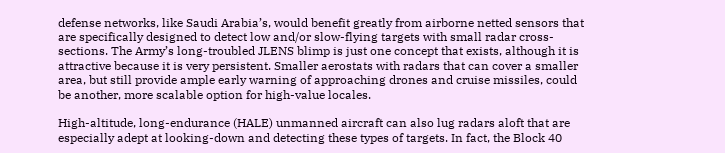defense networks, like Saudi Arabia’s, would benefit greatly from airborne netted sensors that are specifically designed to detect low and/or slow-flying targets with small radar cross-sections. The Army’s long-troubled JLENS blimp is just one concept that exists, although it is attractive because it is very persistent. Smaller aerostats with radars that can cover a smaller area, but still provide ample early warning of approaching drones and cruise missiles, could be another, more scalable option for high-value locales.

High-altitude, long-endurance (HALE) unmanned aircraft can also lug radars aloft that are especially adept at looking-down and detecting these types of targets. In fact, the Block 40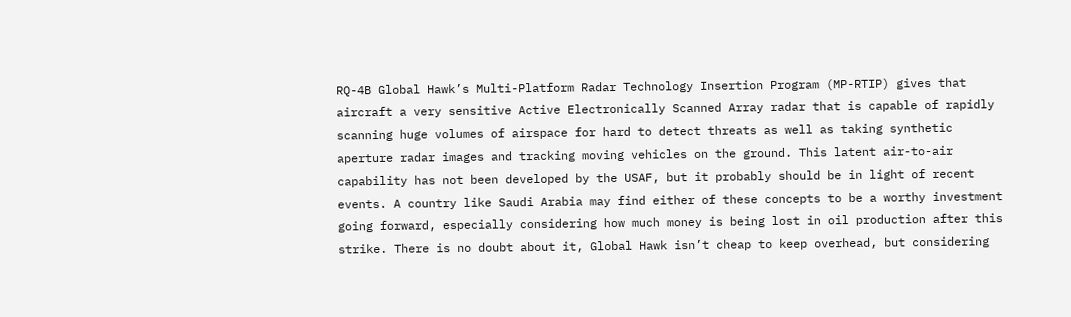RQ-4B Global Hawk’s Multi-Platform Radar Technology Insertion Program (MP-RTIP) gives that aircraft a very sensitive Active Electronically Scanned Array radar that is capable of rapidly scanning huge volumes of airspace for hard to detect threats as well as taking synthetic aperture radar images and tracking moving vehicles on the ground. This latent air-to-air capability has not been developed by the USAF, but it probably should be in light of recent events. A country like Saudi Arabia may find either of these concepts to be a worthy investment going forward, especially considering how much money is being lost in oil production after this strike. There is no doubt about it, Global Hawk isn’t cheap to keep overhead, but considering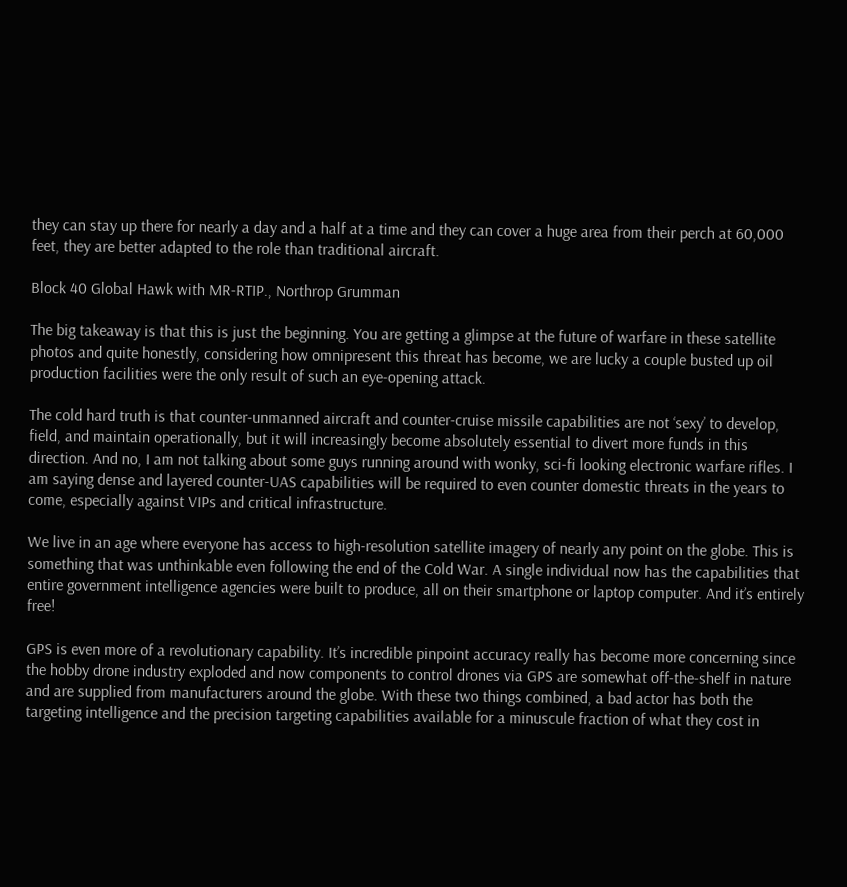they can stay up there for nearly a day and a half at a time and they can cover a huge area from their perch at 60,000 feet, they are better adapted to the role than traditional aircraft.

Block 40 Global Hawk with MR-RTIP., Northrop Grumman

The big takeaway is that this is just the beginning. You are getting a glimpse at the future of warfare in these satellite photos and quite honestly, considering how omnipresent this threat has become, we are lucky a couple busted up oil production facilities were the only result of such an eye-opening attack.

The cold hard truth is that counter-unmanned aircraft and counter-cruise missile capabilities are not ‘sexy’ to develop, field, and maintain operationally, but it will increasingly become absolutely essential to divert more funds in this direction. And no, I am not talking about some guys running around with wonky, sci-fi looking electronic warfare rifles. I am saying dense and layered counter-UAS capabilities will be required to even counter domestic threats in the years to come, especially against VIPs and critical infrastructure.

We live in an age where everyone has access to high-resolution satellite imagery of nearly any point on the globe. This is something that was unthinkable even following the end of the Cold War. A single individual now has the capabilities that entire government intelligence agencies were built to produce, all on their smartphone or laptop computer. And it’s entirely free!

GPS is even more of a revolutionary capability. It’s incredible pinpoint accuracy really has become more concerning since the hobby drone industry exploded and now components to control drones via GPS are somewhat off-the-shelf in nature and are supplied from manufacturers around the globe. With these two things combined, a bad actor has both the targeting intelligence and the precision targeting capabilities available for a minuscule fraction of what they cost in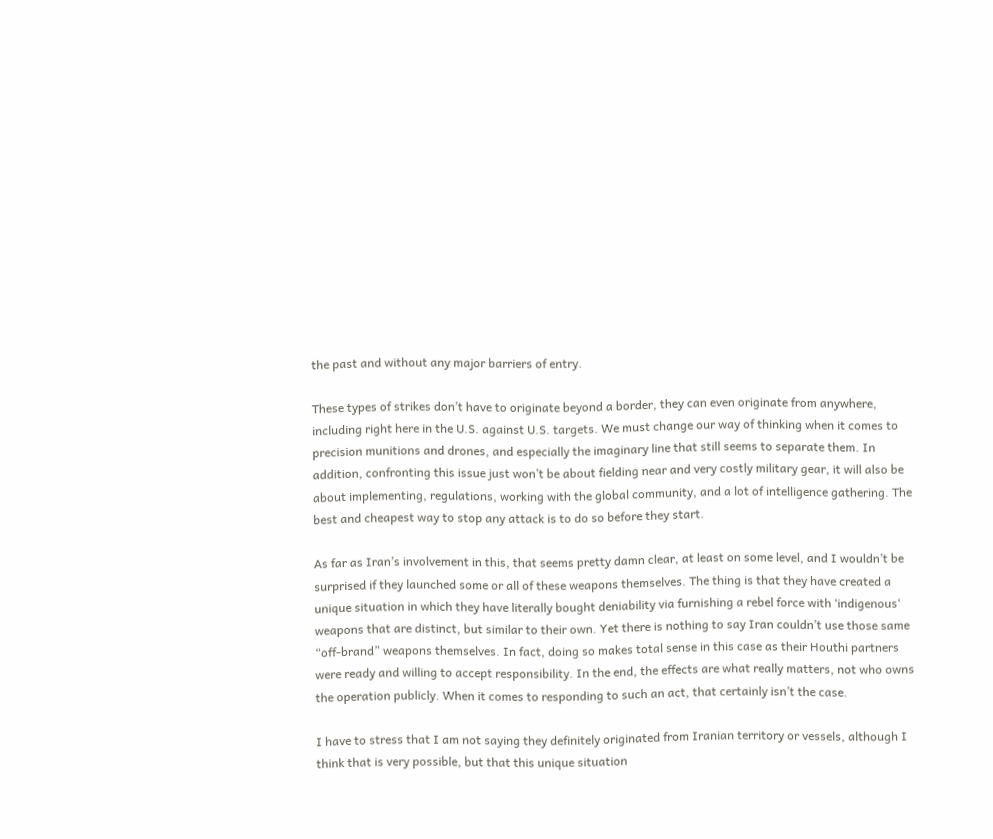the past and without any major barriers of entry.

These types of strikes don’t have to originate beyond a border, they can even originate from anywhere, including right here in the U.S. against U.S. targets. We must change our way of thinking when it comes to precision munitions and drones, and especially the imaginary line that still seems to separate them. In addition, confronting this issue just won’t be about fielding near and very costly military gear, it will also be about implementing, regulations, working with the global community, and a lot of intelligence gathering. The best and cheapest way to stop any attack is to do so before they start.

As far as Iran’s involvement in this, that seems pretty damn clear, at least on some level, and I wouldn’t be surprised if they launched some or all of these weapons themselves. The thing is that they have created a unique situation in which they have literally bought deniability via furnishing a rebel force with ‘indigenous‘ weapons that are distinct, but similar to their own. Yet there is nothing to say Iran couldn’t use those same “off-brand” weapons themselves. In fact, doing so makes total sense in this case as their Houthi partners were ready and willing to accept responsibility. In the end, the effects are what really matters, not who owns the operation publicly. When it comes to responding to such an act, that certainly isn’t the case.

I have to stress that I am not saying they definitely originated from Iranian territory or vessels, although I think that is very possible, but that this unique situation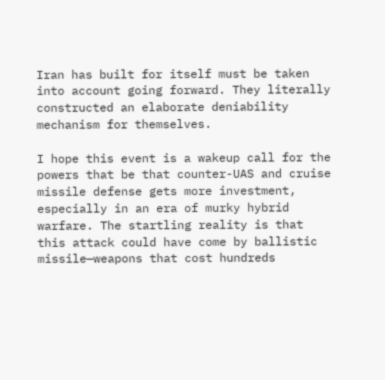Iran has built for itself must be taken into account going forward. They literally constructed an elaborate deniability mechanism for themselves.

I hope this event is a wakeup call for the powers that be that counter-UAS and cruise missile defense gets more investment, especially in an era of murky hybrid warfare. The startling reality is that this attack could have come by ballistic missile—weapons that cost hundreds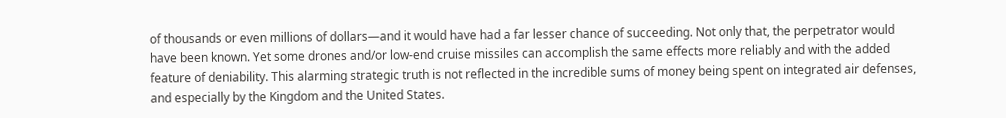of thousands or even millions of dollars—and it would have had a far lesser chance of succeeding. Not only that, the perpetrator would have been known. Yet some drones and/or low-end cruise missiles can accomplish the same effects more reliably and with the added feature of deniability. This alarming strategic truth is not reflected in the incredible sums of money being spent on integrated air defenses, and especially by the Kingdom and the United States.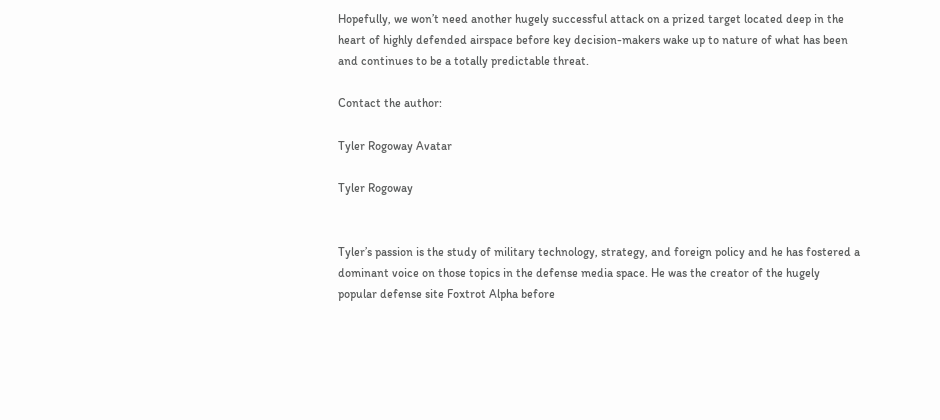Hopefully, we won’t need another hugely successful attack on a prized target located deep in the heart of highly defended airspace before key decision-makers wake up to nature of what has been and continues to be a totally predictable threat.

Contact the author:

Tyler Rogoway Avatar

Tyler Rogoway


Tyler’s passion is the study of military technology, strategy, and foreign policy and he has fostered a dominant voice on those topics in the defense media space. He was the creator of the hugely popular defense site Foxtrot Alpha before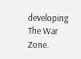developing The War Zone.